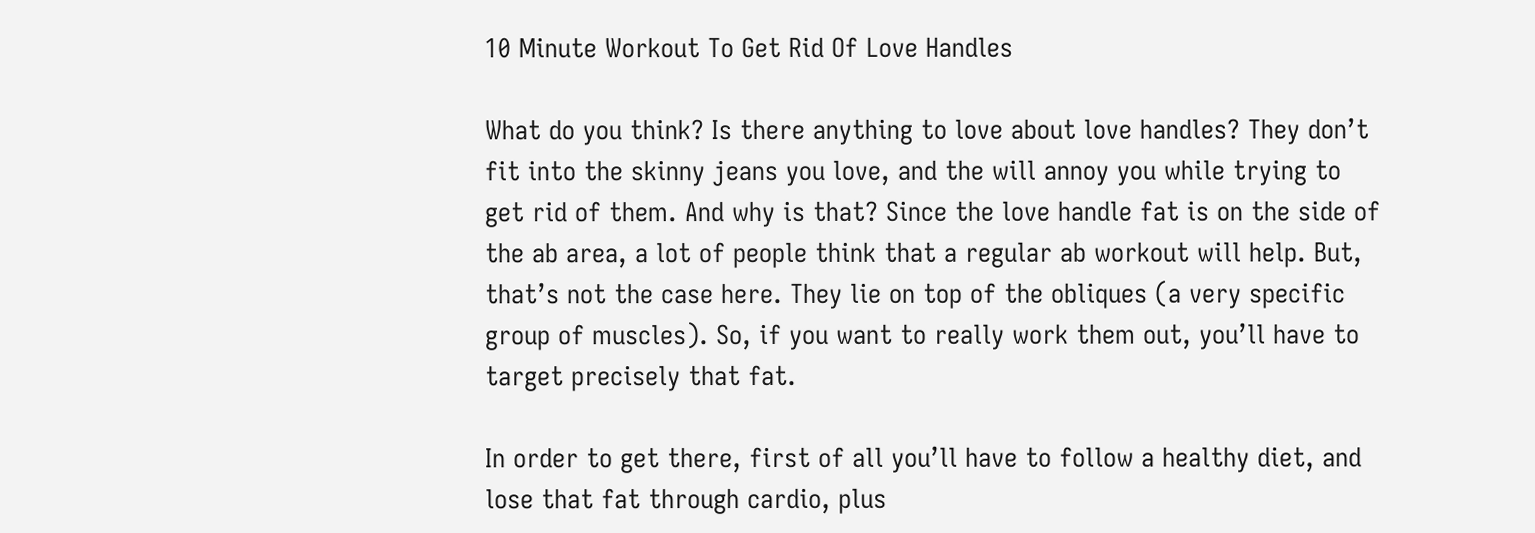10 Minute Workout To Get Rid Of Love Handles

What do you think? Is there anything to love about love handles? They don’t fit into the skinny jeans you love, and the will annoy you while trying to get rid of them. And why is that? Since the love handle fat is on the side of the ab area, a lot of people think that a regular ab workout will help. But, that’s not the case here. They lie on top of the obliques (a very specific group of muscles). So, if you want to really work them out, you’ll have to target precisely that fat.

In order to get there, first of all you’ll have to follow a healthy diet, and lose that fat through cardio, plus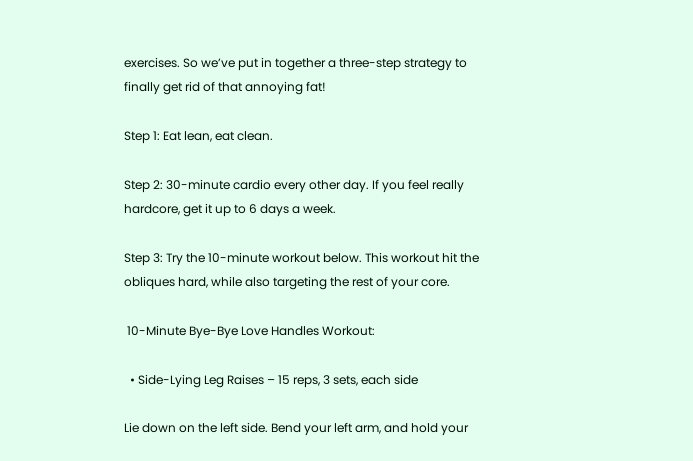exercises. So we’ve put in together a three-step strategy to finally get rid of that annoying fat!

Step 1: Eat lean, eat clean.

Step 2: 30-minute cardio every other day. If you feel really hardcore, get it up to 6 days a week.

Step 3: Try the 10-minute workout below. This workout hit the obliques hard, while also targeting the rest of your core.

 10-Minute Bye-Bye Love Handles Workout:

  • Side-Lying Leg Raises – 15 reps, 3 sets, each side

Lie down on the left side. Bend your left arm, and hold your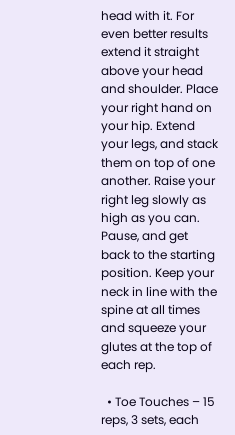head with it. For even better results extend it straight above your head and shoulder. Place your right hand on your hip. Extend your legs, and stack them on top of one another. Raise your right leg slowly as high as you can. Pause, and get back to the starting position. Keep your neck in line with the spine at all times and squeeze your glutes at the top of each rep.

  • Toe Touches – 15 reps, 3 sets, each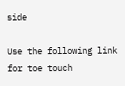side

Use the following link for toe touch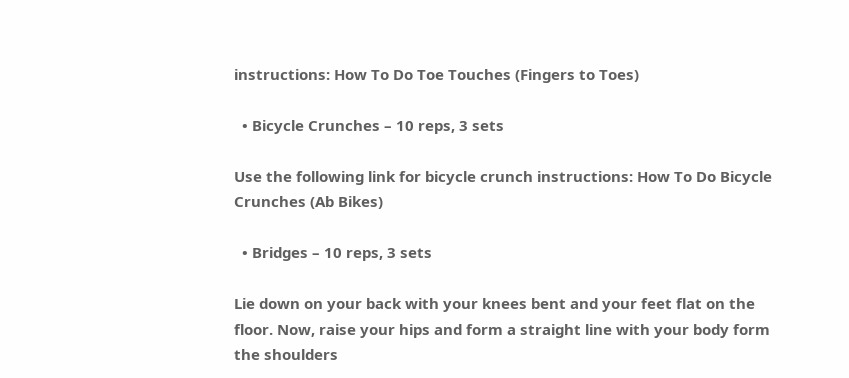instructions: How To Do Toe Touches (Fingers to Toes)

  • Bicycle Crunches – 10 reps, 3 sets

Use the following link for bicycle crunch instructions: How To Do Bicycle Crunches (Ab Bikes)

  • Bridges – 10 reps, 3 sets

Lie down on your back with your knees bent and your feet flat on the floor. Now, raise your hips and form a straight line with your body form the shoulders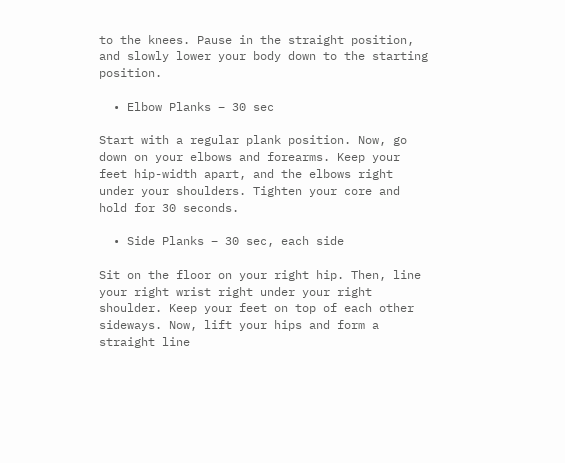to the knees. Pause in the straight position, and slowly lower your body down to the starting position.

  • Elbow Planks – 30 sec

Start with a regular plank position. Now, go down on your elbows and forearms. Keep your feet hip-width apart, and the elbows right under your shoulders. Tighten your core and hold for 30 seconds.

  • Side Planks – 30 sec, each side

Sit on the floor on your right hip. Then, line your right wrist right under your right shoulder. Keep your feet on top of each other sideways. Now, lift your hips and form a straight line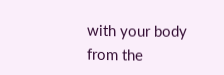with your body from the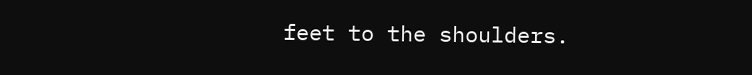feet to the shoulders.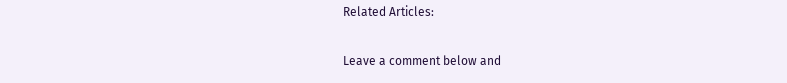Related Articles:

Leave a comment below and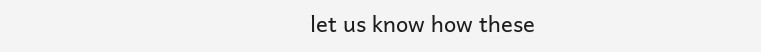let us know how these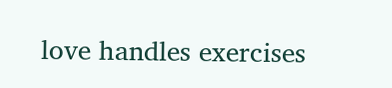love handles exercises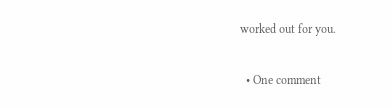worked out for you.

  • One comment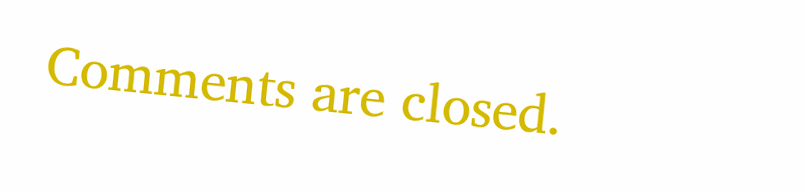Comments are closed.